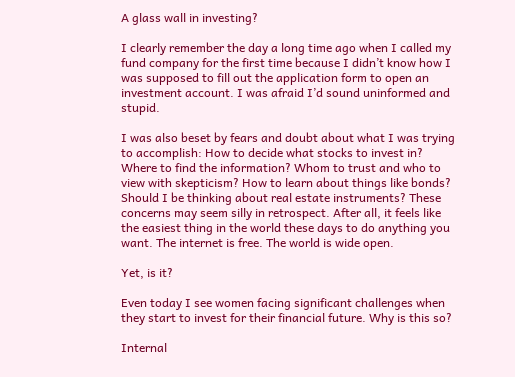A glass wall in investing?

I clearly remember the day a long time ago when I called my fund company for the first time because I didn’t know how I was supposed to fill out the application form to open an investment account. I was afraid I’d sound uninformed and stupid.

I was also beset by fears and doubt about what I was trying to accomplish: How to decide what stocks to invest in? Where to find the information? Whom to trust and who to view with skepticism? How to learn about things like bonds? Should I be thinking about real estate instruments? These concerns may seem silly in retrospect. After all, it feels like the easiest thing in the world these days to do anything you want. The internet is free. The world is wide open.

Yet, is it?

Even today I see women facing significant challenges when they start to invest for their financial future. Why is this so?

Internal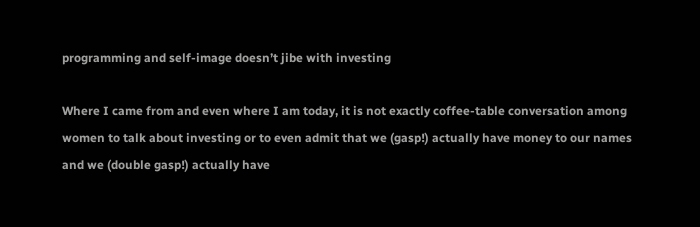programming and self-image doesn’t jibe with investing

Where I came from and even where I am today, it is not exactly coffee-table conversation among women to talk about investing or to even admit that we (gasp!) actually have money to our names and we (double gasp!) actually have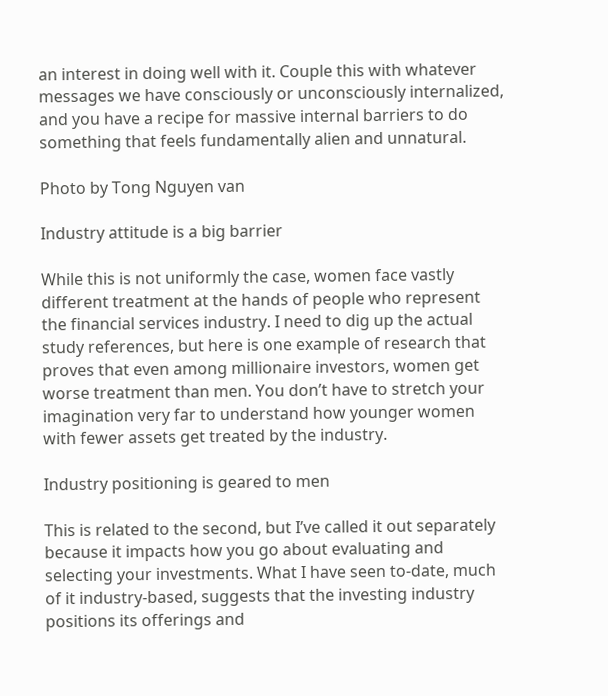an interest in doing well with it. Couple this with whatever messages we have consciously or unconsciously internalized, and you have a recipe for massive internal barriers to do something that feels fundamentally alien and unnatural.

Photo by Tong Nguyen van

Industry attitude is a big barrier

While this is not uniformly the case, women face vastly different treatment at the hands of people who represent the financial services industry. I need to dig up the actual study references, but here is one example of research that proves that even among millionaire investors, women get worse treatment than men. You don’t have to stretch your imagination very far to understand how younger women with fewer assets get treated by the industry.

Industry positioning is geared to men

This is related to the second, but I’ve called it out separately because it impacts how you go about evaluating and selecting your investments. What I have seen to-date, much of it industry-based, suggests that the investing industry positions its offerings and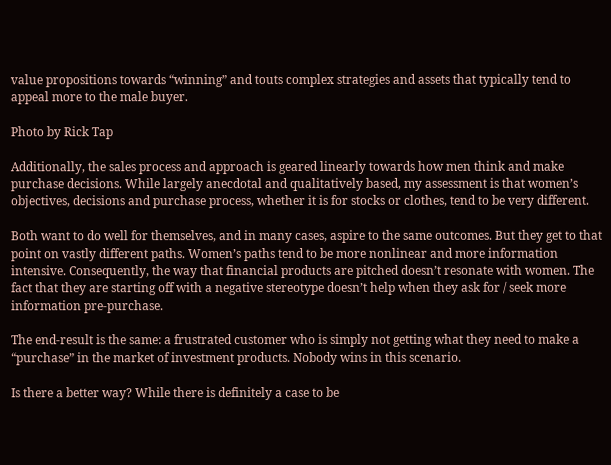value propositions towards “winning” and touts complex strategies and assets that typically tend to appeal more to the male buyer.

Photo by Rick Tap

Additionally, the sales process and approach is geared linearly towards how men think and make purchase decisions. While largely anecdotal and qualitatively based, my assessment is that women’s objectives, decisions and purchase process, whether it is for stocks or clothes, tend to be very different.

Both want to do well for themselves, and in many cases, aspire to the same outcomes. But they get to that point on vastly different paths. Women’s paths tend to be more nonlinear and more information intensive. Consequently, the way that financial products are pitched doesn’t resonate with women. The fact that they are starting off with a negative stereotype doesn’t help when they ask for / seek more information pre-purchase.

The end-result is the same: a frustrated customer who is simply not getting what they need to make a “purchase” in the market of investment products. Nobody wins in this scenario.

Is there a better way? While there is definitely a case to be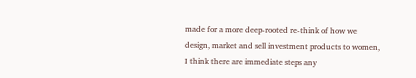made for a more deep-rooted re-think of how we design, market and sell investment products to women, I think there are immediate steps any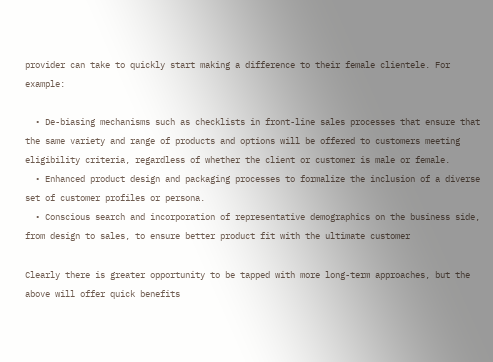provider can take to quickly start making a difference to their female clientele. For example:

  • De-biasing mechanisms such as checklists in front-line sales processes that ensure that the same variety and range of products and options will be offered to customers meeting eligibility criteria, regardless of whether the client or customer is male or female.
  • Enhanced product design and packaging processes to formalize the inclusion of a diverse set of customer profiles or persona.
  • Conscious search and incorporation of representative demographics on the business side, from design to sales, to ensure better product fit with the ultimate customer

Clearly there is greater opportunity to be tapped with more long-term approaches, but the above will offer quick benefits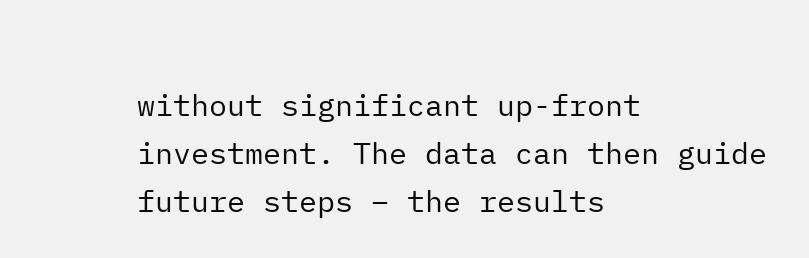without significant up-front investment. The data can then guide future steps – the results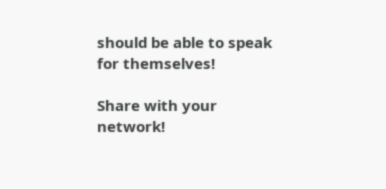should be able to speak for themselves!

Share with your network!